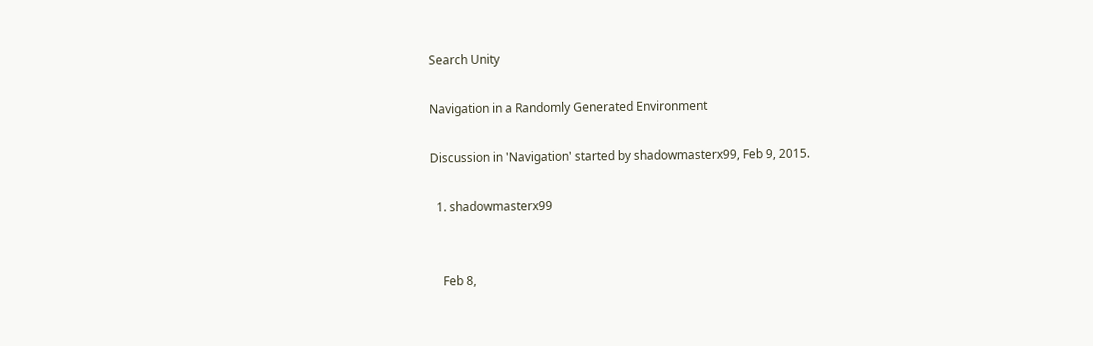Search Unity

Navigation in a Randomly Generated Environment

Discussion in 'Navigation' started by shadowmasterx99, Feb 9, 2015.

  1. shadowmasterx99


    Feb 8,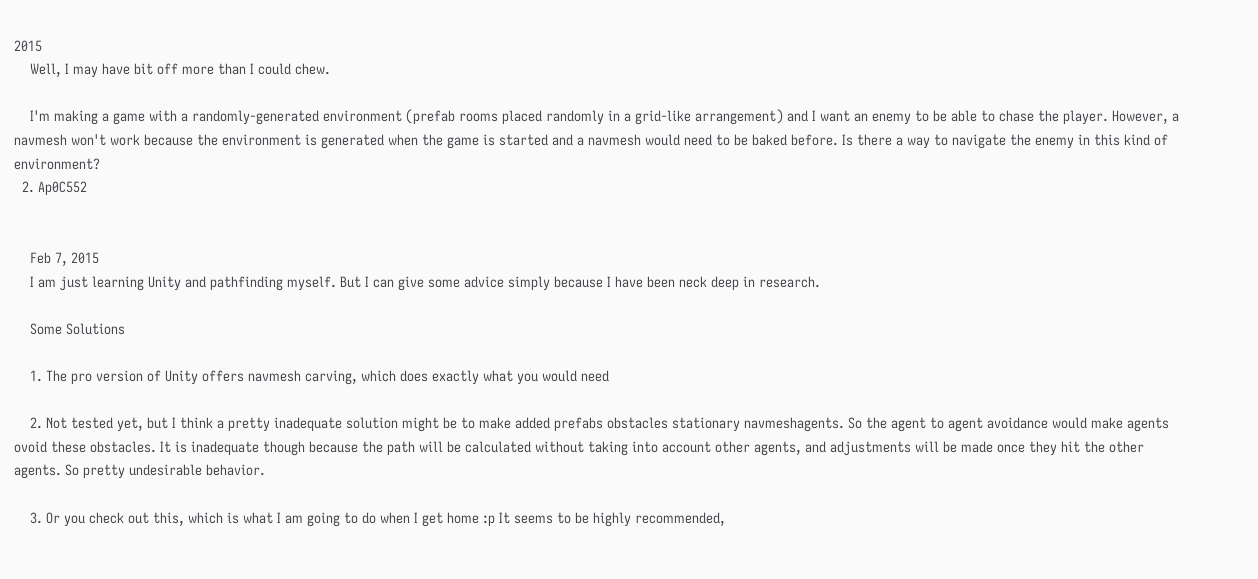2015
    Well, I may have bit off more than I could chew.

    I'm making a game with a randomly-generated environment (prefab rooms placed randomly in a grid-like arrangement) and I want an enemy to be able to chase the player. However, a navmesh won't work because the environment is generated when the game is started and a navmesh would need to be baked before. Is there a way to navigate the enemy in this kind of environment?
  2. Ap0C552


    Feb 7, 2015
    I am just learning Unity and pathfinding myself. But I can give some advice simply because I have been neck deep in research.

    Some Solutions

    1. The pro version of Unity offers navmesh carving, which does exactly what you would need

    2. Not tested yet, but I think a pretty inadequate solution might be to make added prefabs obstacles stationary navmeshagents. So the agent to agent avoidance would make agents ovoid these obstacles. It is inadequate though because the path will be calculated without taking into account other agents, and adjustments will be made once they hit the other agents. So pretty undesirable behavior.

    3. Or you check out this, which is what I am going to do when I get home :p It seems to be highly recommended,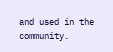and used in the community.